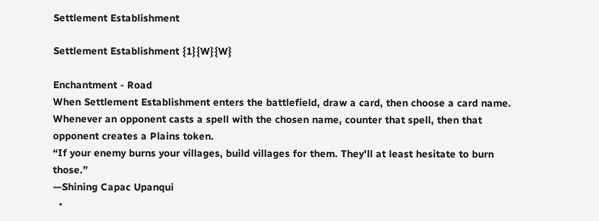Settlement Establishment

Settlement Establishment {1}{W}{W}

Enchantment - Road
When Settlement Establishment enters the battlefield, draw a card, then choose a card name.
Whenever an opponent casts a spell with the chosen name, counter that spell, then that opponent creates a Plains token.
“If your enemy burns your villages, build villages for them. They'll at least hesitate to burn those.”
—Shining Capac Upanqui
  •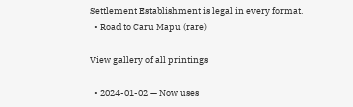Settlement Establishment is legal in every format.
  • Road to Caru Mapu (rare)

View gallery of all printings

  • 2024-01-02 — Now uses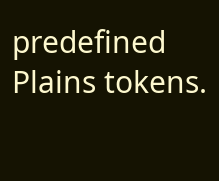predefined Plains tokens.